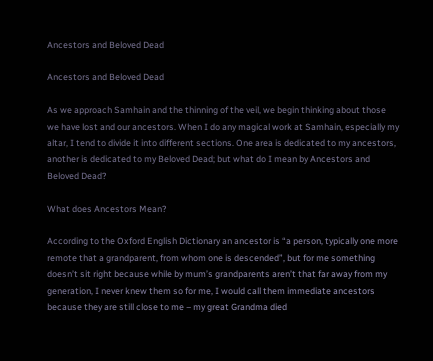Ancestors and Beloved Dead

Ancestors and Beloved Dead

As we approach Samhain and the thinning of the veil, we begin thinking about those we have lost and our ancestors. When I do any magical work at Samhain, especially my altar, I tend to divide it into different sections. One area is dedicated to my ancestors, another is dedicated to my Beloved Dead; but what do I mean by Ancestors and Beloved Dead?

What does Ancestors Mean?

According to the Oxford English Dictionary an ancestor is “a person, typically one more remote that a grandparent, from whom one is descended”, but for me something doesn’t sit right because while by mum’s grandparents aren’t that far away from my generation, I never knew them so for me, I would call them immediate ancestors because they are still close to me – my great Grandma died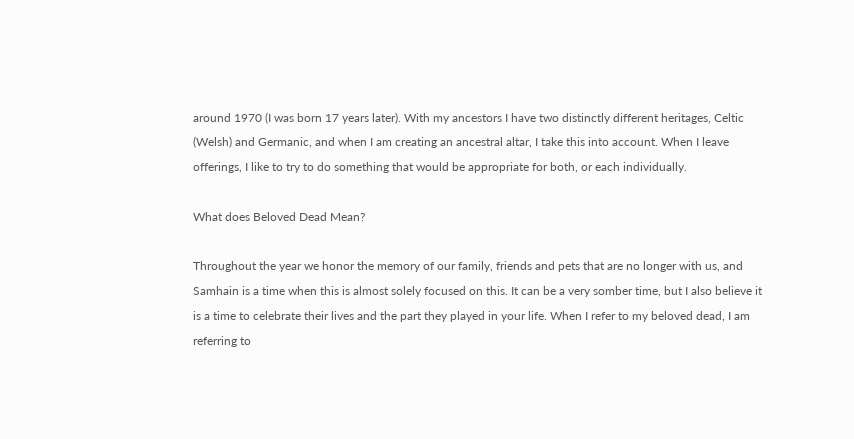around 1970 (I was born 17 years later). With my ancestors I have two distinctly different heritages, Celtic (Welsh) and Germanic, and when I am creating an ancestral altar, I take this into account. When I leave offerings, I like to try to do something that would be appropriate for both, or each individually.

What does Beloved Dead Mean?

Throughout the year we honor the memory of our family, friends and pets that are no longer with us, and Samhain is a time when this is almost solely focused on this. It can be a very somber time, but I also believe it is a time to celebrate their lives and the part they played in your life. When I refer to my beloved dead, I am referring to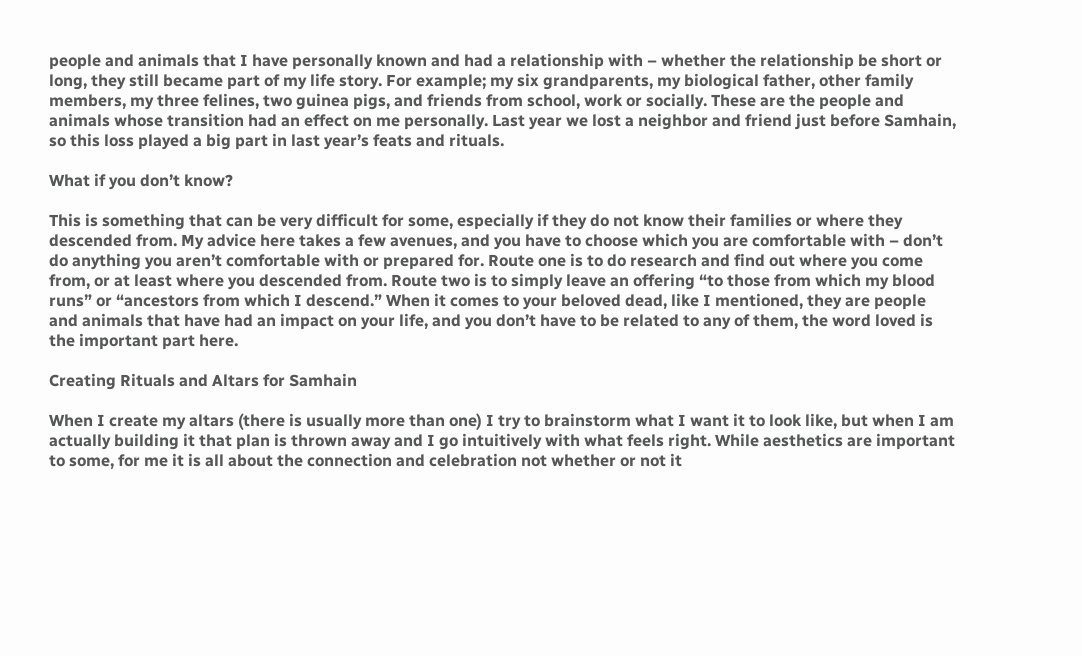people and animals that I have personally known and had a relationship with – whether the relationship be short or long, they still became part of my life story. For example; my six grandparents, my biological father, other family members, my three felines, two guinea pigs, and friends from school, work or socially. These are the people and animals whose transition had an effect on me personally. Last year we lost a neighbor and friend just before Samhain, so this loss played a big part in last year’s feats and rituals.

What if you don’t know?

This is something that can be very difficult for some, especially if they do not know their families or where they descended from. My advice here takes a few avenues, and you have to choose which you are comfortable with – don’t do anything you aren’t comfortable with or prepared for. Route one is to do research and find out where you come from, or at least where you descended from. Route two is to simply leave an offering “to those from which my blood runs” or “ancestors from which I descend.” When it comes to your beloved dead, like I mentioned, they are people and animals that have had an impact on your life, and you don’t have to be related to any of them, the word loved is the important part here.

Creating Rituals and Altars for Samhain

When I create my altars (there is usually more than one) I try to brainstorm what I want it to look like, but when I am actually building it that plan is thrown away and I go intuitively with what feels right. While aesthetics are important to some, for me it is all about the connection and celebration not whether or not it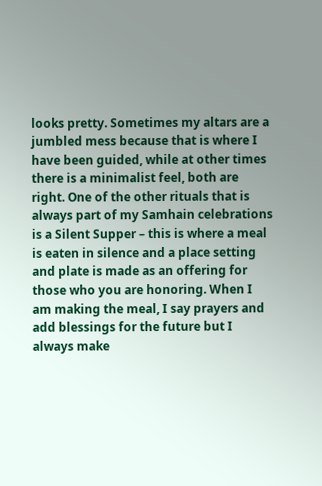looks pretty. Sometimes my altars are a jumbled mess because that is where I have been guided, while at other times there is a minimalist feel, both are right. One of the other rituals that is always part of my Samhain celebrations is a Silent Supper – this is where a meal is eaten in silence and a place setting and plate is made as an offering for those who you are honoring. When I am making the meal, I say prayers and add blessings for the future but I always make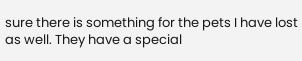sure there is something for the pets I have lost as well. They have a special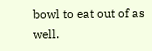bowl to eat out of as well.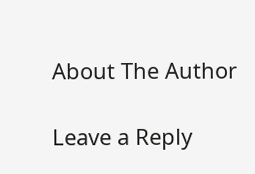About The Author

Leave a Reply